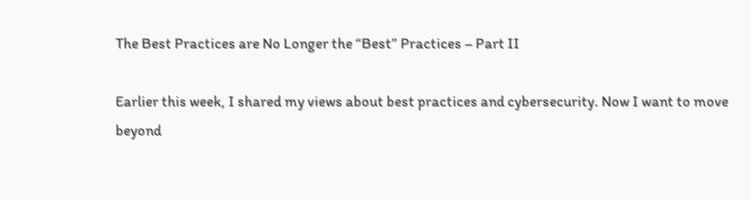The Best Practices are No Longer the “Best” Practices – Part II

Earlier this week, I shared my views about best practices and cybersecurity. Now I want to move beyond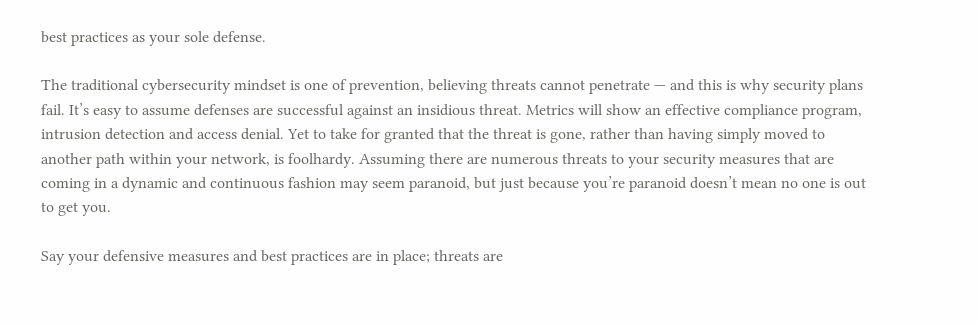best practices as your sole defense.

The traditional cybersecurity mindset is one of prevention, believing threats cannot penetrate — and this is why security plans fail. It’s easy to assume defenses are successful against an insidious threat. Metrics will show an effective compliance program, intrusion detection and access denial. Yet to take for granted that the threat is gone, rather than having simply moved to another path within your network, is foolhardy. Assuming there are numerous threats to your security measures that are coming in a dynamic and continuous fashion may seem paranoid, but just because you’re paranoid doesn’t mean no one is out to get you.

Say your defensive measures and best practices are in place; threats are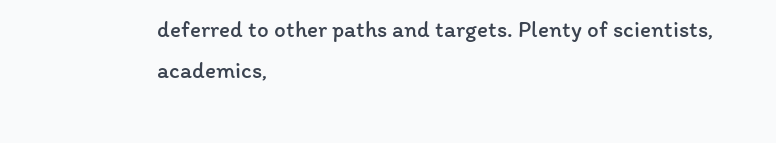deferred to other paths and targets. Plenty of scientists, academics,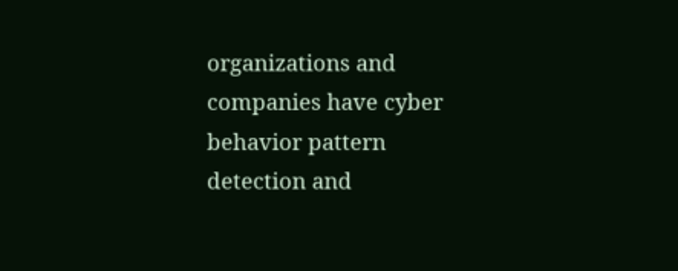organizations and companies have cyber behavior pattern detection and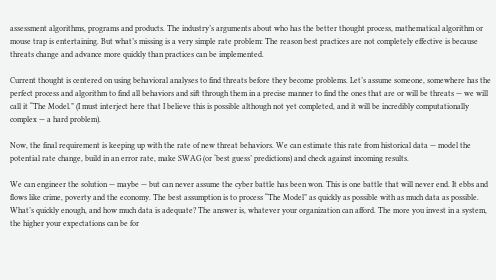assessment algorithms, programs and products. The industry’s arguments about who has the better thought process, mathematical algorithm or mouse trap is entertaining. But what’s missing is a very simple rate problem: The reason best practices are not completely effective is because threats change and advance more quickly than practices can be implemented.

Current thought is centered on using behavioral analyses to find threats before they become problems. Let’s assume someone, somewhere has the perfect process and algorithm to find all behaviors and sift through them in a precise manner to find the ones that are or will be threats — we will call it “The Model.” (I must interject here that I believe this is possible although not yet completed, and it will be incredibly computationally complex — a hard problem).

Now, the final requirement is keeping up with the rate of new threat behaviors. We can estimate this rate from historical data — model the potential rate change, build in an error rate, make SWAG (or ‘best guess’ predictions) and check against incoming results.

We can engineer the solution — maybe — but can never assume the cyber battle has been won. This is one battle that will never end. It ebbs and flows like crime, poverty and the economy. The best assumption is to process “The Model” as quickly as possible with as much data as possible. What’s quickly enough, and how much data is adequate? The answer is, whatever your organization can afford. The more you invest in a system, the higher your expectations can be for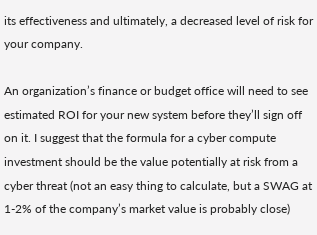its effectiveness and ultimately, a decreased level of risk for your company.

An organization’s finance or budget office will need to see estimated ROI for your new system before they’ll sign off on it. I suggest that the formula for a cyber compute investment should be the value potentially at risk from a cyber threat (not an easy thing to calculate, but a SWAG at 1-2% of the company’s market value is probably close)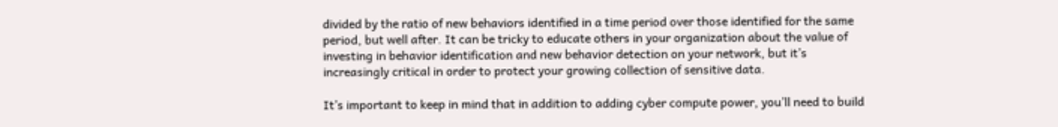divided by the ratio of new behaviors identified in a time period over those identified for the same period, but well after. It can be tricky to educate others in your organization about the value of investing in behavior identification and new behavior detection on your network, but it’s increasingly critical in order to protect your growing collection of sensitive data.

It’s important to keep in mind that in addition to adding cyber compute power, you’ll need to build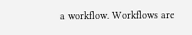a workflow. Workflows are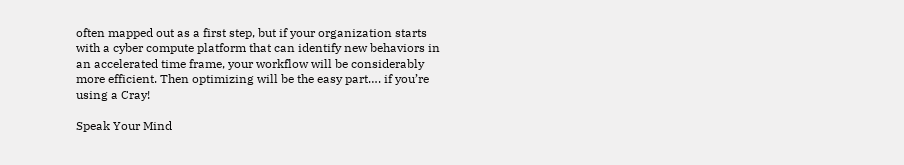often mapped out as a first step, but if your organization starts with a cyber compute platform that can identify new behaviors in an accelerated time frame, your workflow will be considerably more efficient. Then optimizing will be the easy part…. if you’re using a Cray!

Speak Your Mind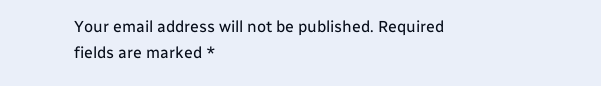Your email address will not be published. Required fields are marked *